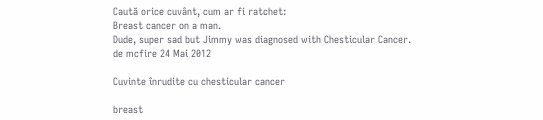Caută orice cuvânt, cum ar fi ratchet:
Breast cancer on a man.
Dude, super sad but Jimmy was diagnosed with Chesticular Cancer.
de mcfire 24 Mai 2012

Cuvinte înrudite cu chesticular cancer

breast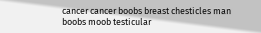cancer cancer boobs breast chesticles man boobs moob testicular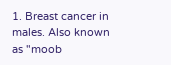1. Breast cancer in males. Also known as "moob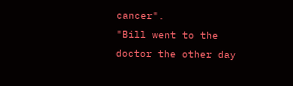cancer".
"Bill went to the doctor the other day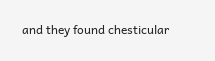and they found chesticular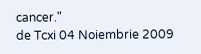cancer."
de Tcxi 04 Noiembrie 2009